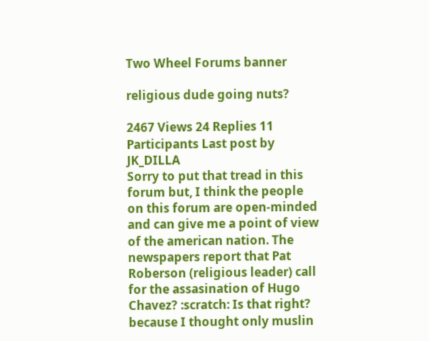Two Wheel Forums banner

religious dude going nuts?

2467 Views 24 Replies 11 Participants Last post by  JK_DILLA
Sorry to put that tread in this forum but, I think the people on this forum are open-minded and can give me a point of view of the american nation. The newspapers report that Pat Roberson (religious leader) call for the assasination of Hugo Chavez? :scratch: Is that right? because I thought only muslin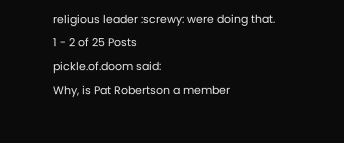religious leader :screwy: were doing that.
1 - 2 of 25 Posts
pickle.of.doom said:
Why, is Pat Robertson a member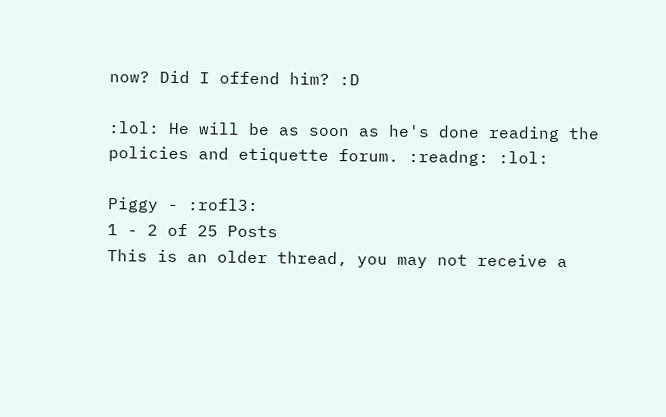now? Did I offend him? :D

:lol: He will be as soon as he's done reading the policies and etiquette forum. :readng: :lol:

Piggy - :rofl3:
1 - 2 of 25 Posts
This is an older thread, you may not receive a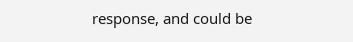response, and could be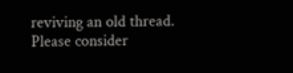reviving an old thread. Please consider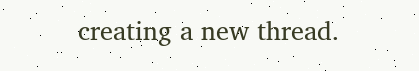creating a new thread.